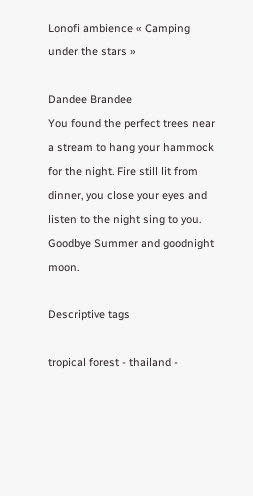Lonofi ambience « Camping under the stars »

Dandee Brandee
You found the perfect trees near a stream to hang your hammock for the night. Fire still lit from dinner, you close your eyes and listen to the night sing to you. Goodbye Summer and goodnight moon.

Descriptive tags

tropical forest - thailand -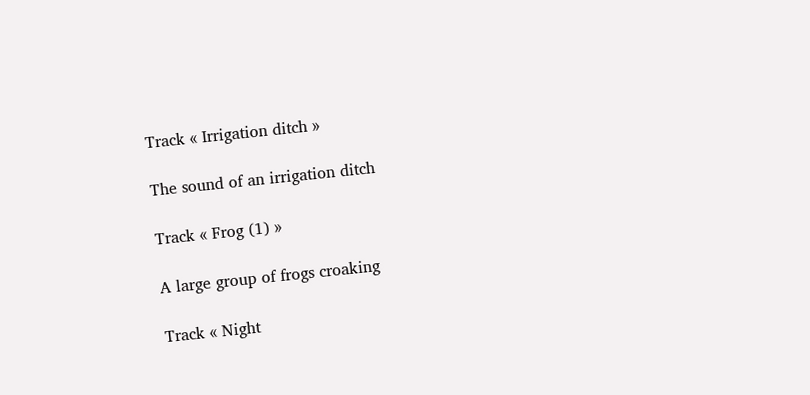Track « Irrigation ditch »

The sound of an irrigation ditch

Track « Frog (1) »

A large group of frogs croaking

Track « Night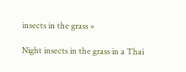insects in the grass »

Night insects in the grass in a Thai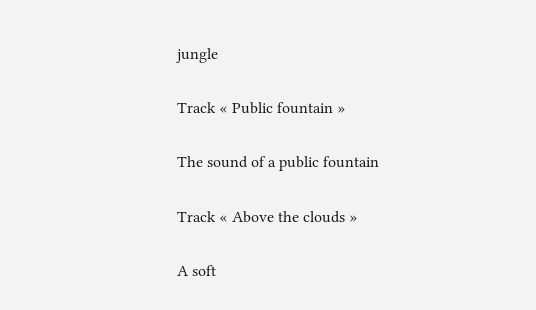jungle

Track « Public fountain »

The sound of a public fountain

Track « Above the clouds »

A soft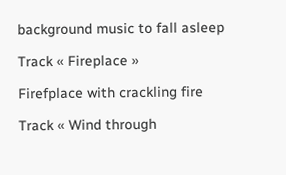background music to fall asleep

Track « Fireplace »

Firefplace with crackling fire

Track « Wind through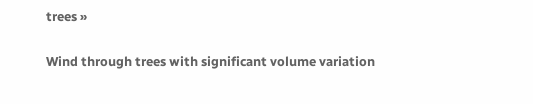trees »

Wind through trees with significant volume variation